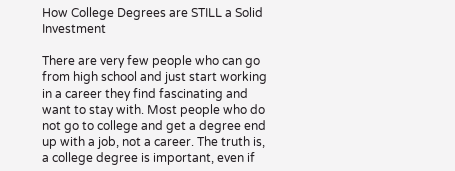How College Degrees are STILL a Solid Investment

There are very few people who can go from high school and just start working in a career they find fascinating and want to stay with. Most people who do not go to college and get a degree end up with a job, not a career. The truth is, a college degree is important, even if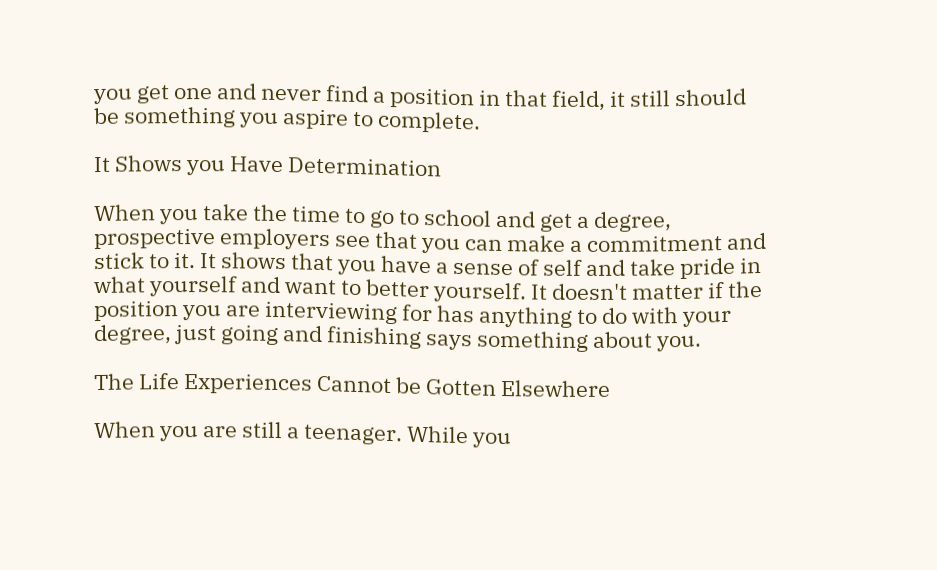you get one and never find a position in that field, it still should be something you aspire to complete.

It Shows you Have Determination

When you take the time to go to school and get a degree, prospective employers see that you can make a commitment and stick to it. It shows that you have a sense of self and take pride in what yourself and want to better yourself. It doesn't matter if the position you are interviewing for has anything to do with your degree, just going and finishing says something about you.

The Life Experiences Cannot be Gotten Elsewhere

When you are still a teenager. While you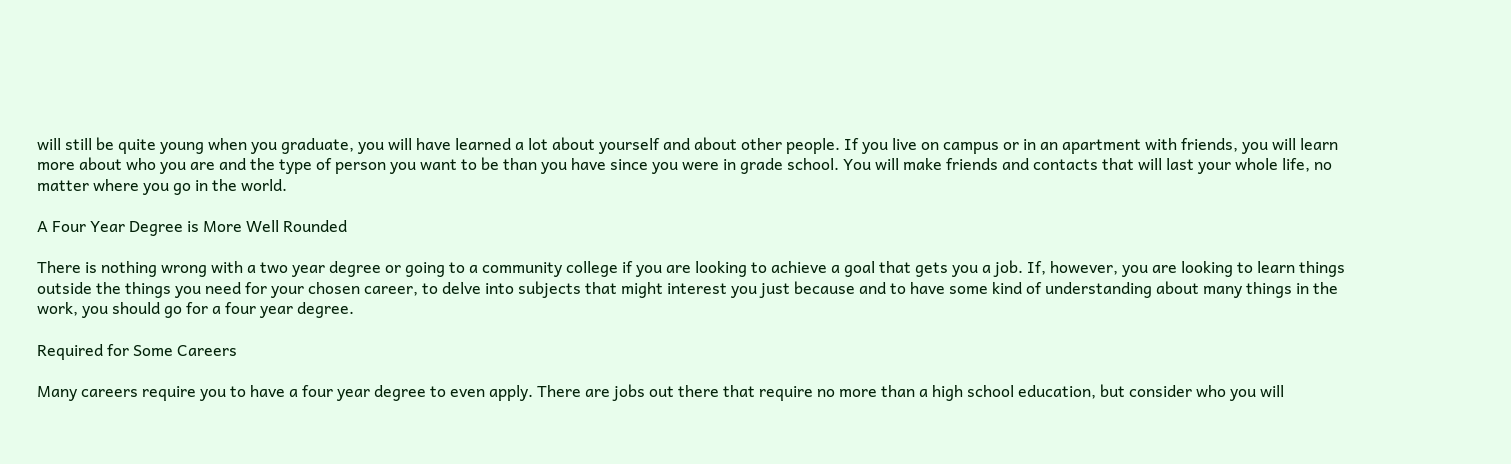will still be quite young when you graduate, you will have learned a lot about yourself and about other people. If you live on campus or in an apartment with friends, you will learn more about who you are and the type of person you want to be than you have since you were in grade school. You will make friends and contacts that will last your whole life, no matter where you go in the world.

A Four Year Degree is More Well Rounded

There is nothing wrong with a two year degree or going to a community college if you are looking to achieve a goal that gets you a job. If, however, you are looking to learn things outside the things you need for your chosen career, to delve into subjects that might interest you just because and to have some kind of understanding about many things in the work, you should go for a four year degree.

Required for Some Careers

Many careers require you to have a four year degree to even apply. There are jobs out there that require no more than a high school education, but consider who you will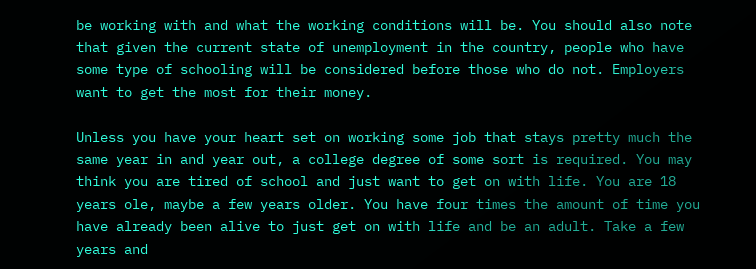be working with and what the working conditions will be. You should also note that given the current state of unemployment in the country, people who have some type of schooling will be considered before those who do not. Employers want to get the most for their money.

Unless you have your heart set on working some job that stays pretty much the same year in and year out, a college degree of some sort is required. You may think you are tired of school and just want to get on with life. You are 18 years ole, maybe a few years older. You have four times the amount of time you have already been alive to just get on with life and be an adult. Take a few years and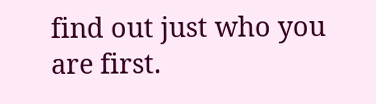find out just who you are first.